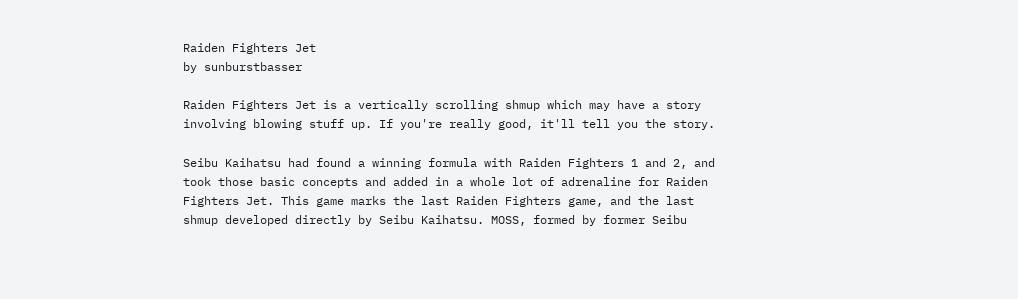Raiden Fighters Jet
by sunburstbasser

Raiden Fighters Jet is a vertically scrolling shmup which may have a story involving blowing stuff up. If you're really good, it'll tell you the story.

Seibu Kaihatsu had found a winning formula with Raiden Fighters 1 and 2, and took those basic concepts and added in a whole lot of adrenaline for Raiden Fighters Jet. This game marks the last Raiden Fighters game, and the last shmup developed directly by Seibu Kaihatsu. MOSS, formed by former Seibu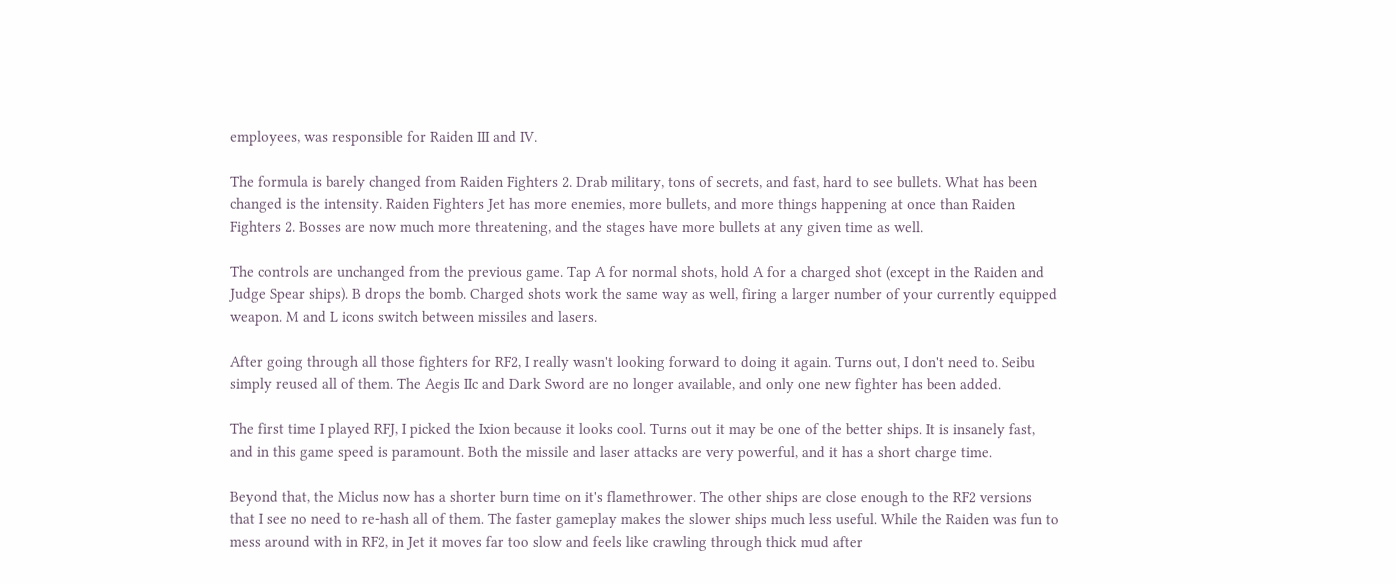employees, was responsible for Raiden III and IV.

The formula is barely changed from Raiden Fighters 2. Drab military, tons of secrets, and fast, hard to see bullets. What has been changed is the intensity. Raiden Fighters Jet has more enemies, more bullets, and more things happening at once than Raiden Fighters 2. Bosses are now much more threatening, and the stages have more bullets at any given time as well.

The controls are unchanged from the previous game. Tap A for normal shots, hold A for a charged shot (except in the Raiden and Judge Spear ships). B drops the bomb. Charged shots work the same way as well, firing a larger number of your currently equipped weapon. M and L icons switch between missiles and lasers.

After going through all those fighters for RF2, I really wasn't looking forward to doing it again. Turns out, I don't need to. Seibu simply reused all of them. The Aegis IIc and Dark Sword are no longer available, and only one new fighter has been added.

The first time I played RFJ, I picked the Ixion because it looks cool. Turns out it may be one of the better ships. It is insanely fast, and in this game speed is paramount. Both the missile and laser attacks are very powerful, and it has a short charge time.

Beyond that, the Miclus now has a shorter burn time on it's flamethrower. The other ships are close enough to the RF2 versions that I see no need to re-hash all of them. The faster gameplay makes the slower ships much less useful. While the Raiden was fun to mess around with in RF2, in Jet it moves far too slow and feels like crawling through thick mud after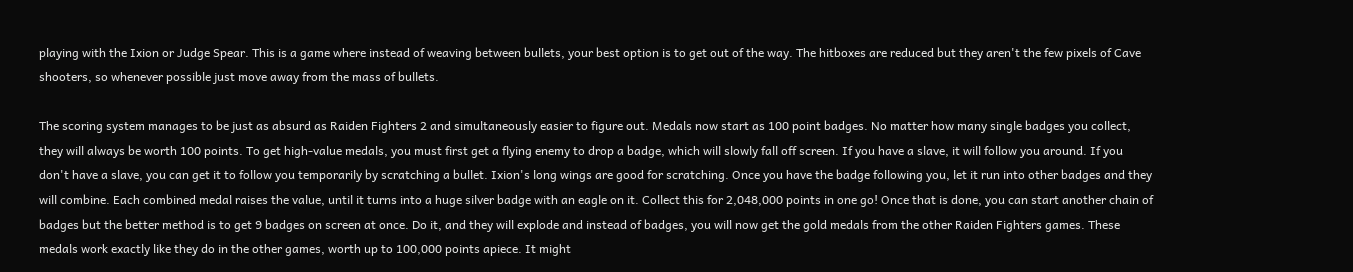playing with the Ixion or Judge Spear. This is a game where instead of weaving between bullets, your best option is to get out of the way. The hitboxes are reduced but they aren't the few pixels of Cave shooters, so whenever possible just move away from the mass of bullets.

The scoring system manages to be just as absurd as Raiden Fighters 2 and simultaneously easier to figure out. Medals now start as 100 point badges. No matter how many single badges you collect, they will always be worth 100 points. To get high-value medals, you must first get a flying enemy to drop a badge, which will slowly fall off screen. If you have a slave, it will follow you around. If you don't have a slave, you can get it to follow you temporarily by scratching a bullet. Ixion's long wings are good for scratching. Once you have the badge following you, let it run into other badges and they will combine. Each combined medal raises the value, until it turns into a huge silver badge with an eagle on it. Collect this for 2,048,000 points in one go! Once that is done, you can start another chain of badges but the better method is to get 9 badges on screen at once. Do it, and they will explode and instead of badges, you will now get the gold medals from the other Raiden Fighters games. These medals work exactly like they do in the other games, worth up to 100,000 points apiece. It might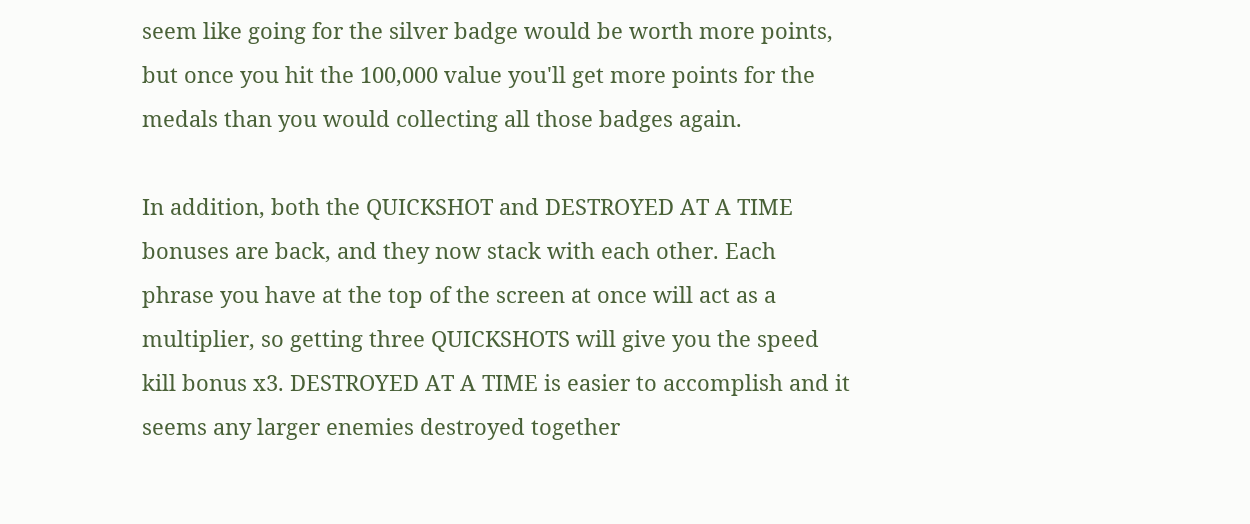seem like going for the silver badge would be worth more points, but once you hit the 100,000 value you'll get more points for the medals than you would collecting all those badges again.

In addition, both the QUICKSHOT and DESTROYED AT A TIME bonuses are back, and they now stack with each other. Each phrase you have at the top of the screen at once will act as a multiplier, so getting three QUICKSHOTS will give you the speed kill bonus x3. DESTROYED AT A TIME is easier to accomplish and it seems any larger enemies destroyed together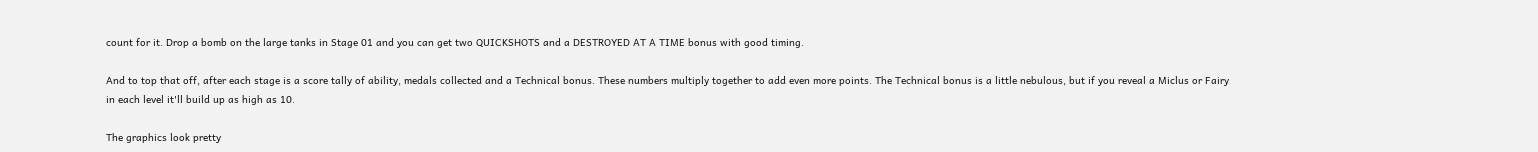count for it. Drop a bomb on the large tanks in Stage 01 and you can get two QUICKSHOTS and a DESTROYED AT A TIME bonus with good timing.

And to top that off, after each stage is a score tally of ability, medals collected and a Technical bonus. These numbers multiply together to add even more points. The Technical bonus is a little nebulous, but if you reveal a Miclus or Fairy in each level it'll build up as high as 10.

The graphics look pretty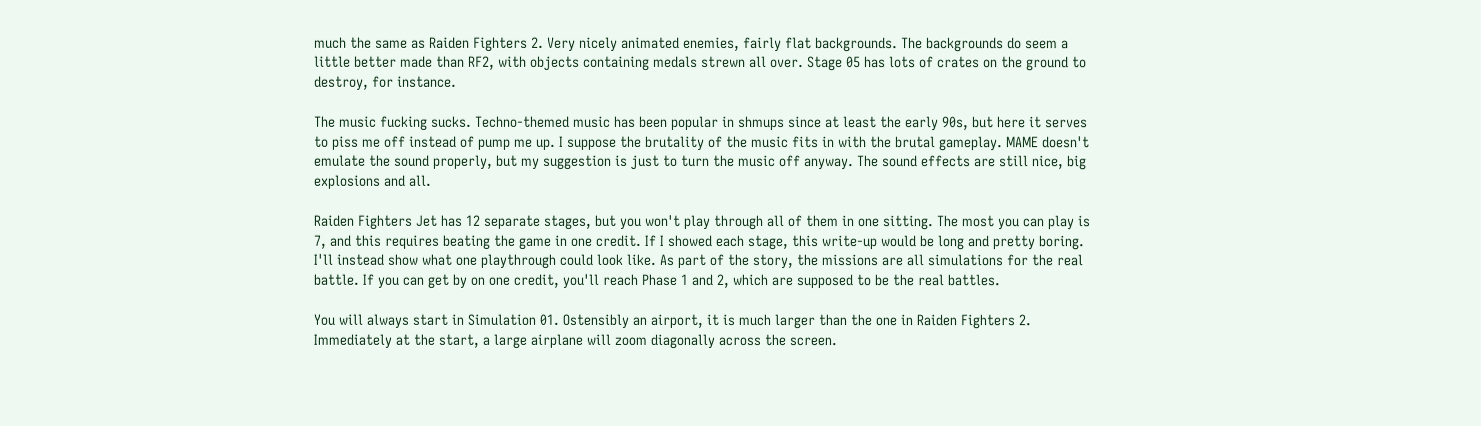much the same as Raiden Fighters 2. Very nicely animated enemies, fairly flat backgrounds. The backgrounds do seem a little better made than RF2, with objects containing medals strewn all over. Stage 05 has lots of crates on the ground to destroy, for instance.

The music fucking sucks. Techno-themed music has been popular in shmups since at least the early 90s, but here it serves to piss me off instead of pump me up. I suppose the brutality of the music fits in with the brutal gameplay. MAME doesn't emulate the sound properly, but my suggestion is just to turn the music off anyway. The sound effects are still nice, big explosions and all.

Raiden Fighters Jet has 12 separate stages, but you won't play through all of them in one sitting. The most you can play is 7, and this requires beating the game in one credit. If I showed each stage, this write-up would be long and pretty boring. I'll instead show what one playthrough could look like. As part of the story, the missions are all simulations for the real battle. If you can get by on one credit, you'll reach Phase 1 and 2, which are supposed to be the real battles.

You will always start in Simulation 01. Ostensibly an airport, it is much larger than the one in Raiden Fighters 2. Immediately at the start, a large airplane will zoom diagonally across the screen.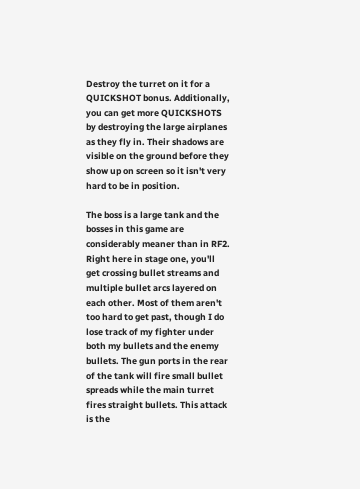Destroy the turret on it for a QUICKSHOT bonus. Additionally, you can get more QUICKSHOTS by destroying the large airplanes as they fly in. Their shadows are visible on the ground before they show up on screen so it isn't very hard to be in position.

The boss is a large tank and the bosses in this game are considerably meaner than in RF2. Right here in stage one, you'll get crossing bullet streams and multiple bullet arcs layered on each other. Most of them aren't too hard to get past, though I do lose track of my fighter under both my bullets and the enemy bullets. The gun ports in the rear of the tank will fire small bullet spreads while the main turret fires straight bullets. This attack is the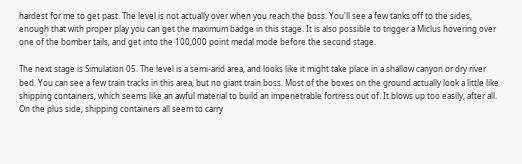hardest for me to get past. The level is not actually over when you reach the boss. You'll see a few tanks off to the sides, enough that with proper play you can get the maximum badge in this stage. It is also possible to trigger a Miclus hovering over one of the bomber tails, and get into the 100,000 point medal mode before the second stage.

The next stage is Simulation 05. The level is a semi-arid area, and looks like it might take place in a shallow canyon or dry river bed. You can see a few train tracks in this area, but no giant train boss. Most of the boxes on the ground actually look a little like shipping containers, which seems like an awful material to build an impenetrable fortress out of. It blows up too easily, after all. On the plus side, shipping containers all seem to carry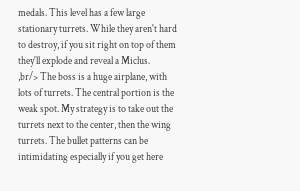medals. This level has a few large stationary turrets. While they aren't hard to destroy, if you sit right on top of them they'll explode and reveal a Miclus.
,br/> The boss is a huge airplane, with lots of turrets. The central portion is the weak spot. My strategy is to take out the turrets next to the center, then the wing turrets. The bullet patterns can be intimidating especially if you get here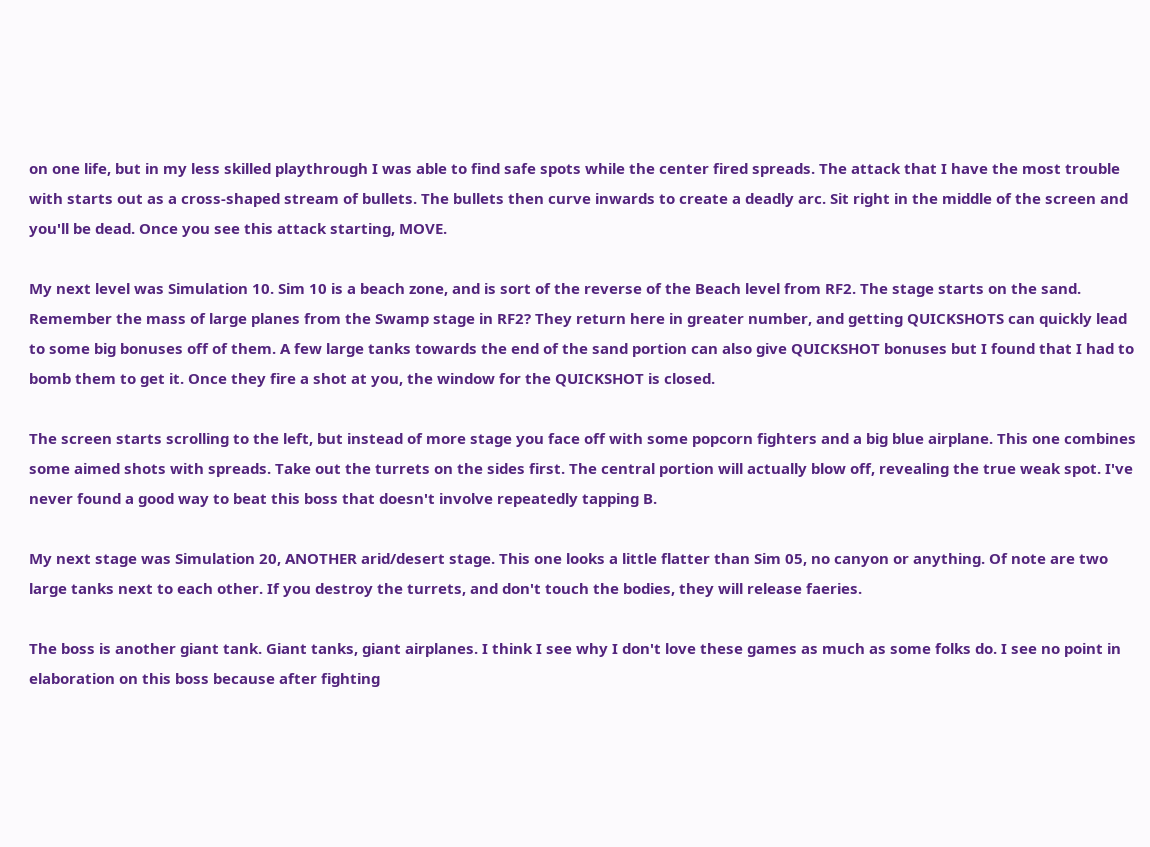on one life, but in my less skilled playthrough I was able to find safe spots while the center fired spreads. The attack that I have the most trouble with starts out as a cross-shaped stream of bullets. The bullets then curve inwards to create a deadly arc. Sit right in the middle of the screen and you'll be dead. Once you see this attack starting, MOVE.

My next level was Simulation 10. Sim 10 is a beach zone, and is sort of the reverse of the Beach level from RF2. The stage starts on the sand. Remember the mass of large planes from the Swamp stage in RF2? They return here in greater number, and getting QUICKSHOTS can quickly lead to some big bonuses off of them. A few large tanks towards the end of the sand portion can also give QUICKSHOT bonuses but I found that I had to bomb them to get it. Once they fire a shot at you, the window for the QUICKSHOT is closed.

The screen starts scrolling to the left, but instead of more stage you face off with some popcorn fighters and a big blue airplane. This one combines some aimed shots with spreads. Take out the turrets on the sides first. The central portion will actually blow off, revealing the true weak spot. I've never found a good way to beat this boss that doesn't involve repeatedly tapping B.

My next stage was Simulation 20, ANOTHER arid/desert stage. This one looks a little flatter than Sim 05, no canyon or anything. Of note are two large tanks next to each other. If you destroy the turrets, and don't touch the bodies, they will release faeries.

The boss is another giant tank. Giant tanks, giant airplanes. I think I see why I don't love these games as much as some folks do. I see no point in elaboration on this boss because after fighting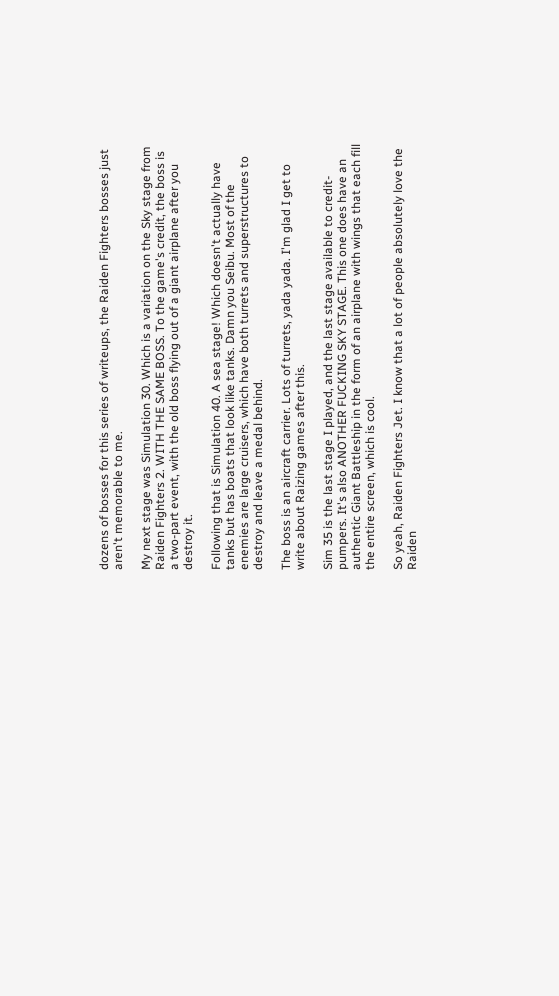dozens of bosses for this series of writeups, the Raiden Fighters bosses just aren't memorable to me.

My next stage was Simulation 30. Which is a variation on the Sky stage from Raiden Fighters 2. WITH THE SAME BOSS. To the game's credit, the boss is a two-part event, with the old boss flying out of a giant airplane after you destroy it.

Following that is Simulation 40. A sea stage! Which doesn't actually have tanks but has boats that look like tanks. Damn you Seibu. Most of the enemies are large cruisers, which have both turrets and superstructures to destroy and leave a medal behind.

The boss is an aircraft carrier. Lots of turrets, yada yada. I'm glad I get to write about Raizing games after this.

Sim 35 is the last stage I played, and the last stage available to credit- pumpers. It's also ANOTHER FUCKING SKY STAGE. This one does have an authentic Giant Battleship in the form of an airplane with wings that each fill the entire screen, which is cool.

So yeah, Raiden Fighters Jet. I know that a lot of people absolutely love the Raiden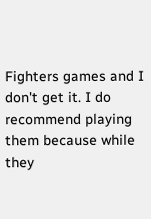Fighters games and I don't get it. I do recommend playing them because while they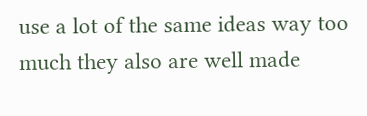use a lot of the same ideas way too much they also are well made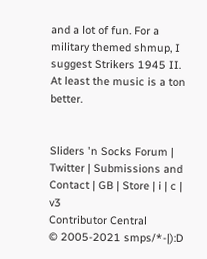and a lot of fun. For a military themed shmup, I suggest Strikers 1945 II. At least the music is a ton better.


Sliders 'n Socks Forum | Twitter | Submissions and Contact | GB | Store | i | c | v3
Contributor Central
© 2005-2021 smps/*-|):D